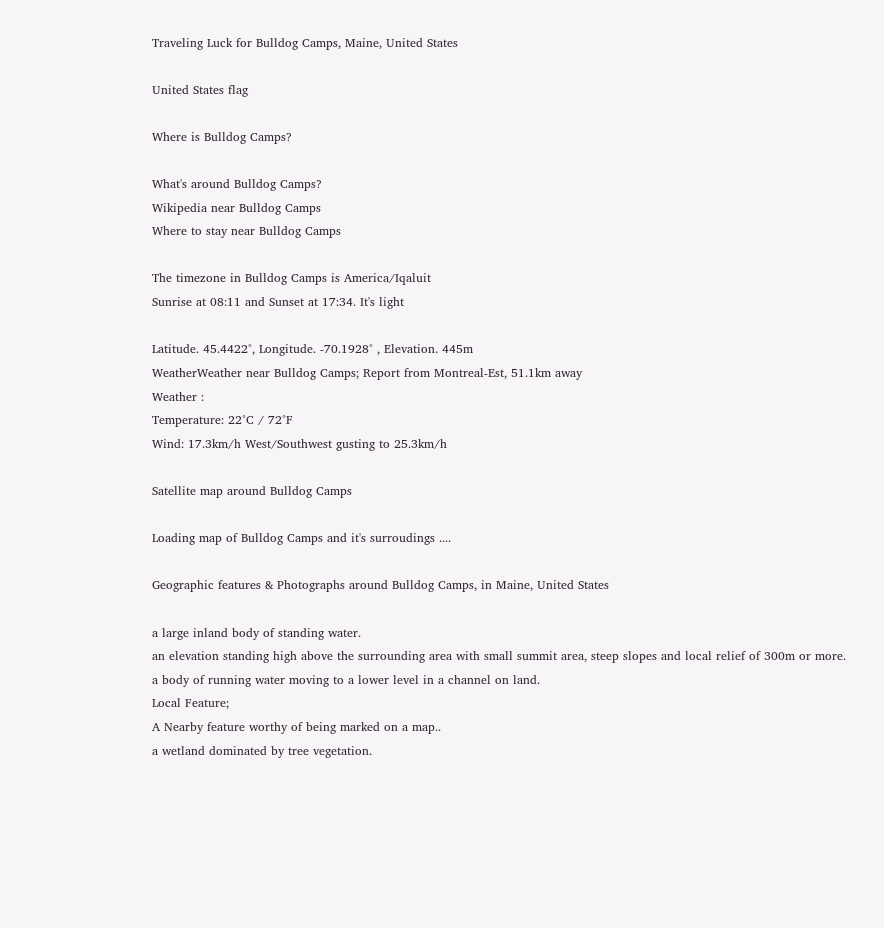Traveling Luck for Bulldog Camps, Maine, United States

United States flag

Where is Bulldog Camps?

What's around Bulldog Camps?
Wikipedia near Bulldog Camps
Where to stay near Bulldog Camps

The timezone in Bulldog Camps is America/Iqaluit
Sunrise at 08:11 and Sunset at 17:34. It's light

Latitude. 45.4422°, Longitude. -70.1928° , Elevation. 445m
WeatherWeather near Bulldog Camps; Report from Montreal-Est, 51.1km away
Weather :
Temperature: 22°C / 72°F
Wind: 17.3km/h West/Southwest gusting to 25.3km/h

Satellite map around Bulldog Camps

Loading map of Bulldog Camps and it's surroudings ....

Geographic features & Photographs around Bulldog Camps, in Maine, United States

a large inland body of standing water.
an elevation standing high above the surrounding area with small summit area, steep slopes and local relief of 300m or more.
a body of running water moving to a lower level in a channel on land.
Local Feature;
A Nearby feature worthy of being marked on a map..
a wetland dominated by tree vegetation.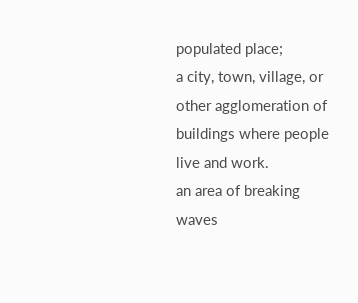populated place;
a city, town, village, or other agglomeration of buildings where people live and work.
an area of breaking waves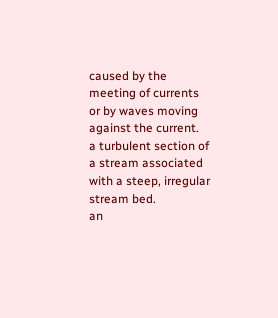caused by the meeting of currents or by waves moving against the current.
a turbulent section of a stream associated with a steep, irregular stream bed.
an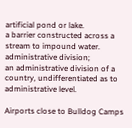artificial pond or lake.
a barrier constructed across a stream to impound water.
administrative division;
an administrative division of a country, undifferentiated as to administrative level.

Airports close to Bulldog Camps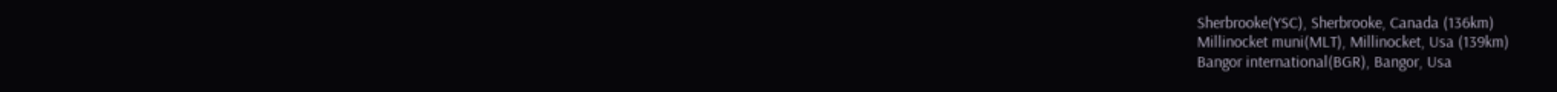Sherbrooke(YSC), Sherbrooke, Canada (136km)
Millinocket muni(MLT), Millinocket, Usa (139km)
Bangor international(BGR), Bangor, Usa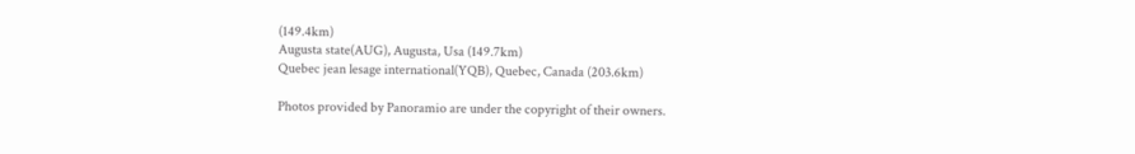(149.4km)
Augusta state(AUG), Augusta, Usa (149.7km)
Quebec jean lesage international(YQB), Quebec, Canada (203.6km)

Photos provided by Panoramio are under the copyright of their owners.